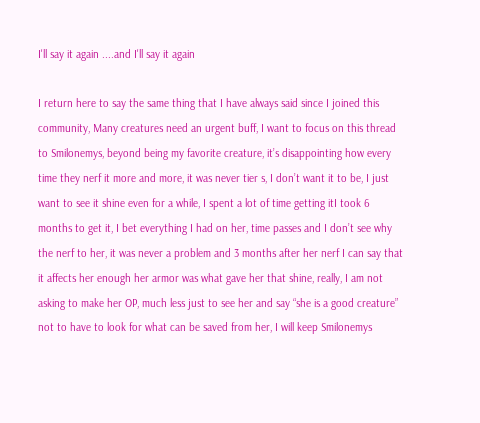I'll say it again ....and I'll say it again

I return here to say the same thing that I have always said since I joined this community, Many creatures need an urgent buff, I want to focus on this thread to Smilonemys, beyond being my favorite creature, it’s disappointing how every time they nerf it more and more, it was never tier s, I don’t want it to be, I just want to see it shine even for a while, I spent a lot of time getting itI took 6 months to get it, I bet everything I had on her, time passes and I don’t see why the nerf to her, it was never a problem and 3 months after her nerf I can say that it affects her enough her armor was what gave her that shine, really, I am not asking to make her OP, much less just to see her and say “she is a good creature” not to have to look for what can be saved from her, I will keep Smilonemys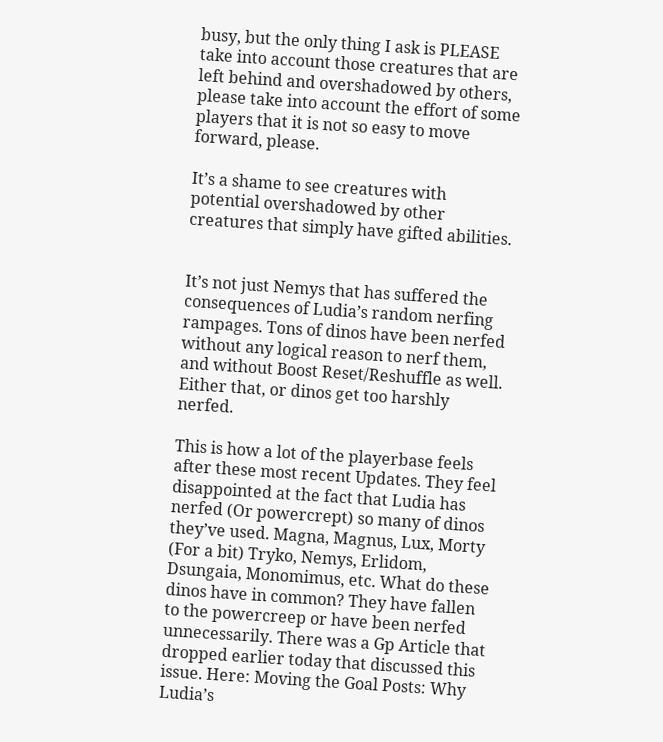busy, but the only thing I ask is PLEASE take into account those creatures that are left behind and overshadowed by others, please take into account the effort of some players that it is not so easy to move forward, please.

It’s a shame to see creatures with potential overshadowed by other creatures that simply have gifted abilities.


It’s not just Nemys that has suffered the consequences of Ludia’s random nerfing rampages. Tons of dinos have been nerfed without any logical reason to nerf them, and without Boost Reset/Reshuffle as well. Either that, or dinos get too harshly nerfed.

This is how a lot of the playerbase feels after these most recent Updates. They feel disappointed at the fact that Ludia has nerfed (Or powercrept) so many of dinos they’ve used. Magna, Magnus, Lux, Morty (For a bit) Tryko, Nemys, Erlidom, Dsungaia, Monomimus, etc. What do these dinos have in common? They have fallen to the powercreep or have been nerfed unnecessarily. There was a Gp Article that dropped earlier today that discussed this issue. Here: Moving the Goal Posts: Why Ludia’s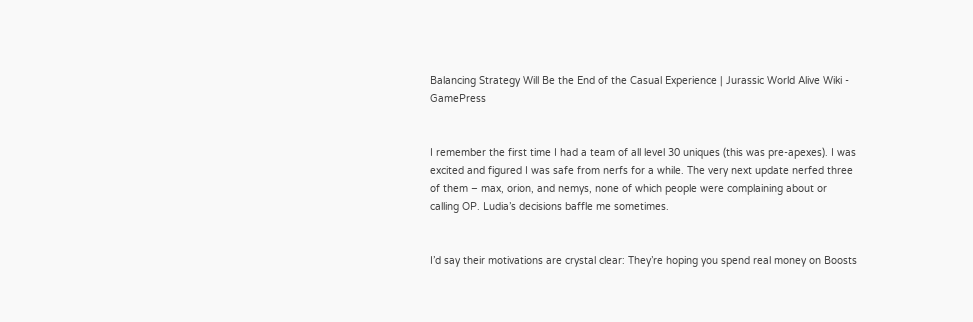Balancing Strategy Will Be the End of the Casual Experience | Jurassic World Alive Wiki - GamePress


I remember the first time I had a team of all level 30 uniques (this was pre-apexes). I was excited and figured I was safe from nerfs for a while. The very next update nerfed three of them – max, orion, and nemys, none of which people were complaining about or calling OP. Ludia’s decisions baffle me sometimes.


I’d say their motivations are crystal clear: They’re hoping you spend real money on Boosts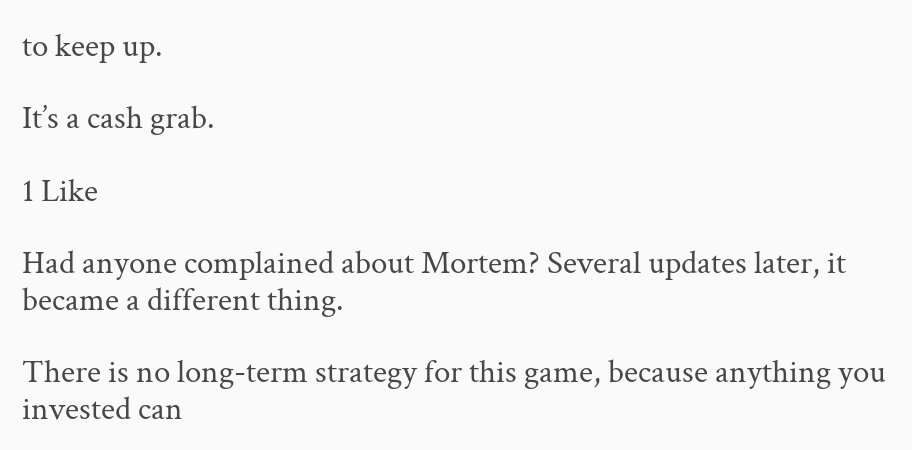to keep up.

It’s a cash grab.

1 Like

Had anyone complained about Mortem? Several updates later, it became a different thing.

There is no long-term strategy for this game, because anything you invested can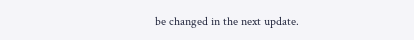be changed in the next update.